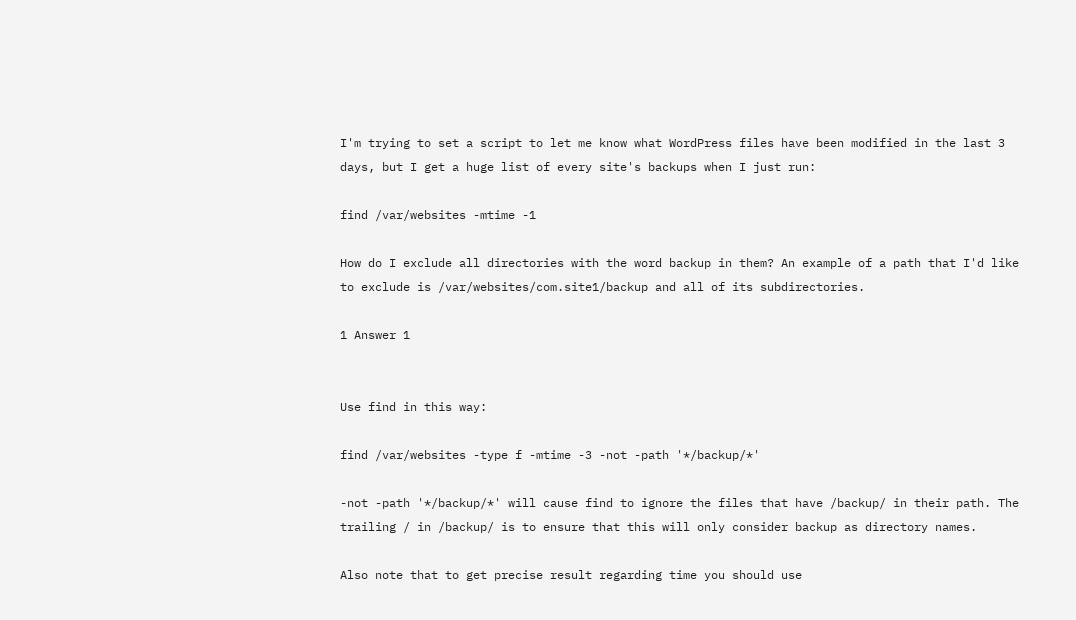I'm trying to set a script to let me know what WordPress files have been modified in the last 3 days, but I get a huge list of every site's backups when I just run:

find /var/websites -mtime -1

How do I exclude all directories with the word backup in them? An example of a path that I'd like to exclude is /var/websites/com.site1/backup and all of its subdirectories.

1 Answer 1


Use find in this way:

find /var/websites -type f -mtime -3 -not -path '*/backup/*'

-not -path '*/backup/*' will cause find to ignore the files that have /backup/ in their path. The trailing / in /backup/ is to ensure that this will only consider backup as directory names.

Also note that to get precise result regarding time you should use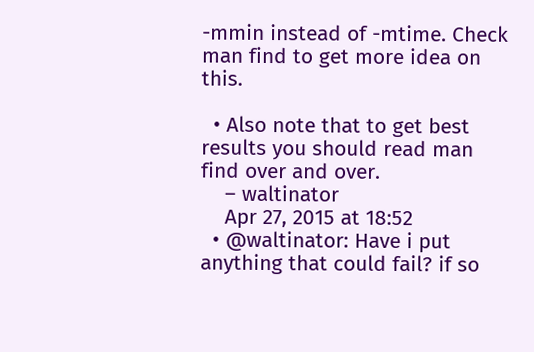-mmin instead of -mtime. Check man find to get more idea on this.

  • Also note that to get best results you should read man find over and over.
    – waltinator
    Apr 27, 2015 at 18:52
  • @waltinator: Have i put anything that could fail? if so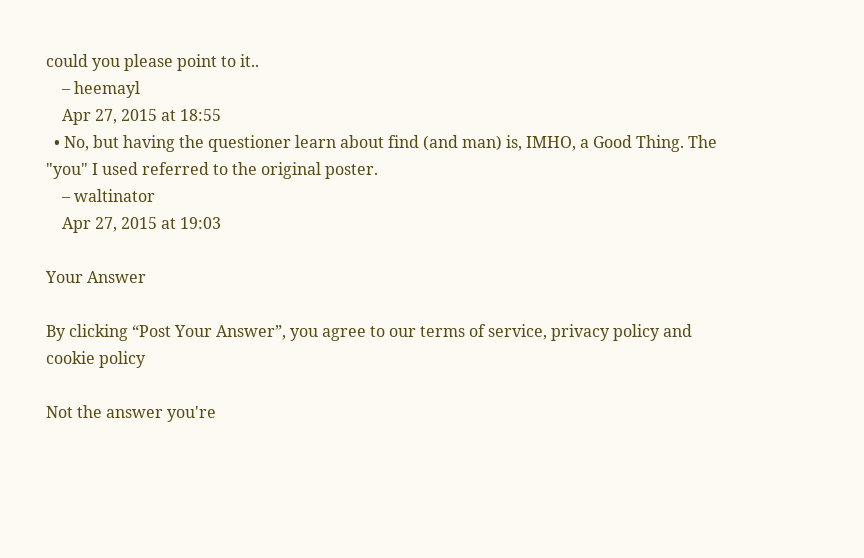could you please point to it..
    – heemayl
    Apr 27, 2015 at 18:55
  • No, but having the questioner learn about find (and man) is, IMHO, a Good Thing. The "you" I used referred to the original poster.
    – waltinator
    Apr 27, 2015 at 19:03

Your Answer

By clicking “Post Your Answer”, you agree to our terms of service, privacy policy and cookie policy

Not the answer you're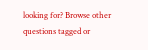looking for? Browse other questions tagged or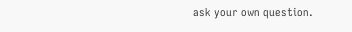ask your own question.